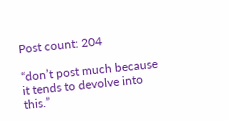Post count: 204

“don’t post much because it tends to devolve into this.”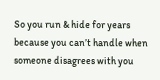So you run & hide for years because you can’t handle when someone disagrees with you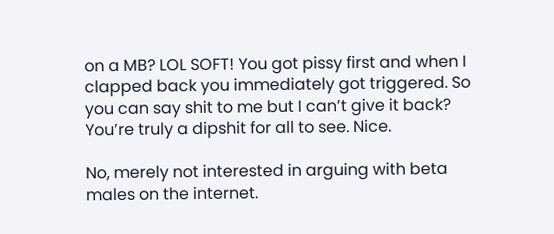on a MB? LOL SOFT! You got pissy first and when I clapped back you immediately got triggered. So you can say shit to me but I can’t give it back? You’re truly a dipshit for all to see. Nice.

No, merely not interested in arguing with beta males on the internet.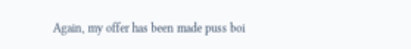Again, my offer has been made puss boi